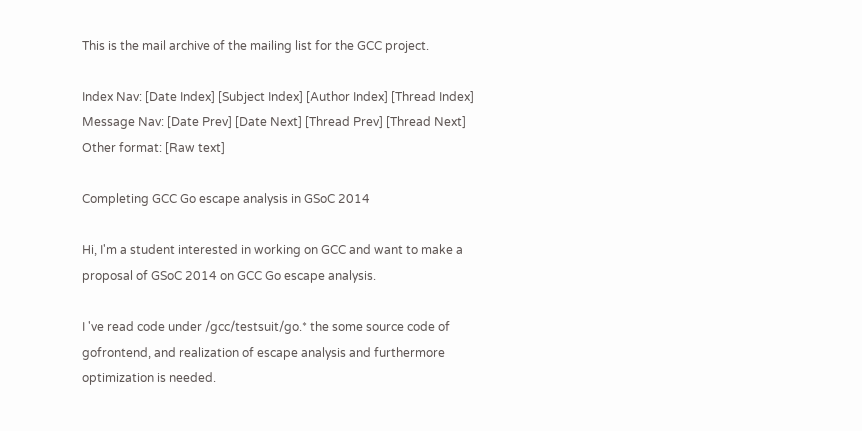This is the mail archive of the mailing list for the GCC project.

Index Nav: [Date Index] [Subject Index] [Author Index] [Thread Index]
Message Nav: [Date Prev] [Date Next] [Thread Prev] [Thread Next]
Other format: [Raw text]

Completing GCC Go escape analysis in GSoC 2014

Hi, I'm a student interested in working on GCC and want to make a
proposal of GSoC 2014 on GCC Go escape analysis.

I 've read code under /gcc/testsuit/go.* the some source code of
gofrontend, and realization of escape analysis and furthermore
optimization is needed.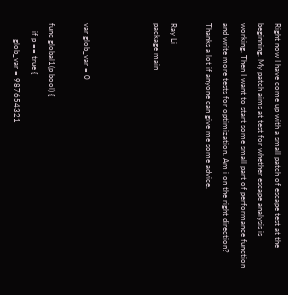Right now I have come up with a small patch of escape test at the
beginning. My patch aims at test for whether escape analysis is
working. Then I want to start some small part of performance function
and write more tests for optimization. Am i on the right direction?
Thanks a lot if anyone can give me some advice.

Ray Li
package main



var glob_var = 0

func global1(p bool) {
    if p == true {
        glob_var = 987654321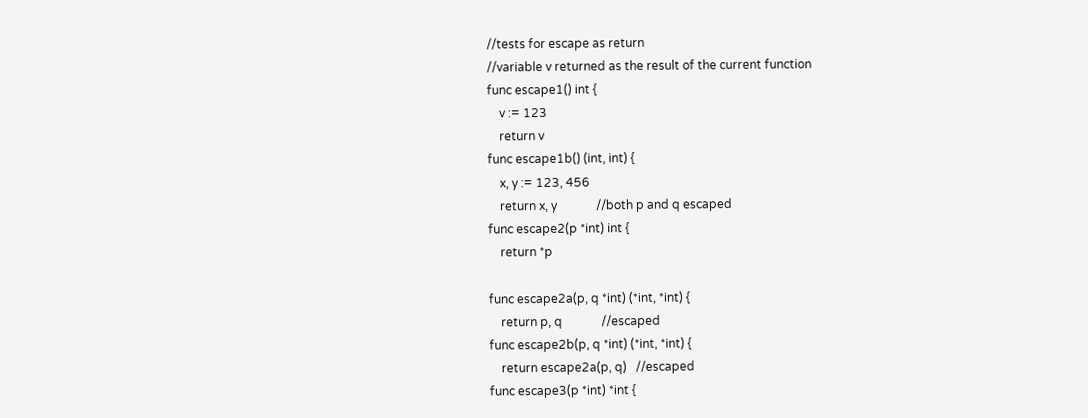//tests for escape as return
//variable v returned as the result of the current function
func escape1() int {
    v := 123
    return v
func escape1b() (int, int) {
    x, y := 123, 456
    return x, y             //both p and q escaped
func escape2(p *int) int {
    return *p

func escape2a(p, q *int) (*int, *int) {
    return p, q             //escaped
func escape2b(p, q *int) (*int, *int) {
    return escape2a(p, q)   //escaped
func escape3(p *int) *int {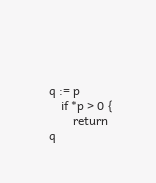q := p
    if *p > 0 {
        return q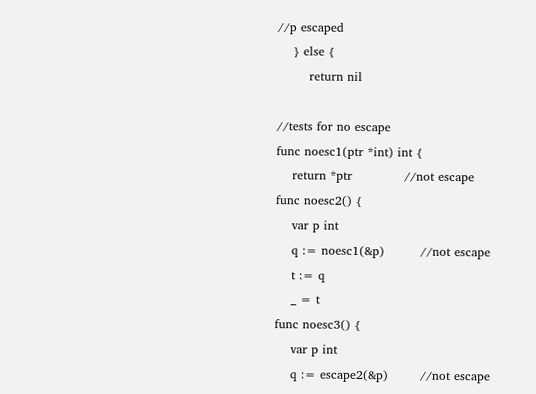//p escaped
    } else {
        return nil

//tests for no escape
func noesc1(ptr *int) int {
    return *ptr             //not escape
func noesc2() {
    var p int
    q := noesc1(&p)         //not escape
    t := q
    _ = t
func noesc3() {
    var p int
    q := escape2(&p)        //not escape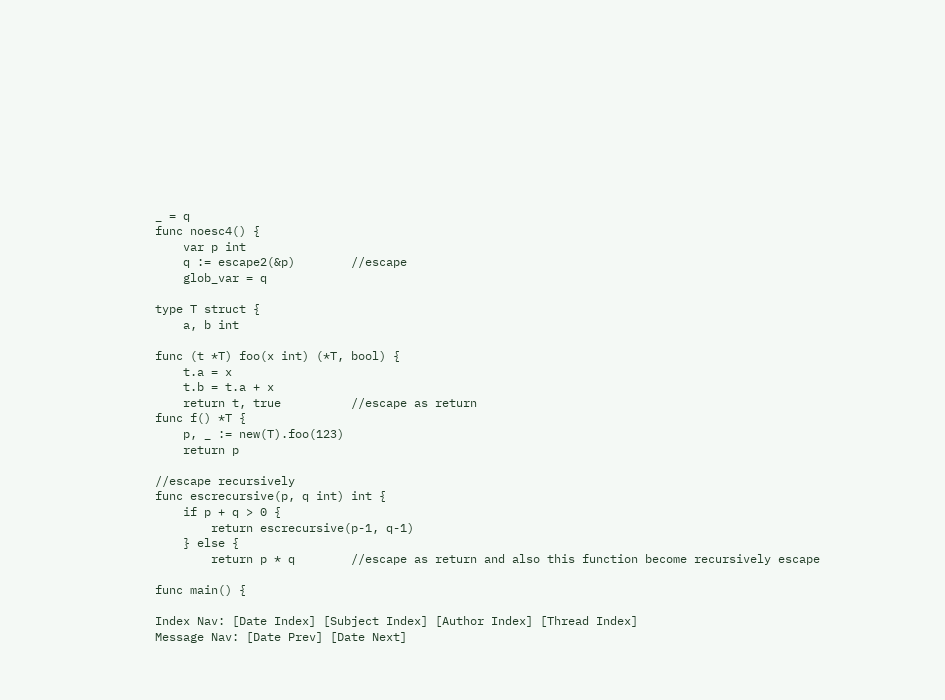_ = q
func noesc4() {
    var p int
    q := escape2(&p)        //escape
    glob_var = q

type T struct {
    a, b int

func (t *T) foo(x int) (*T, bool) {
    t.a = x
    t.b = t.a + x
    return t, true          //escape as return
func f() *T {
    p, _ := new(T).foo(123)
    return p

//escape recursively
func escrecursive(p, q int) int {
    if p + q > 0 {
        return escrecursive(p-1, q-1)
    } else {
        return p * q        //escape as return and also this function become recursively escape

func main() {

Index Nav: [Date Index] [Subject Index] [Author Index] [Thread Index]
Message Nav: [Date Prev] [Date Next]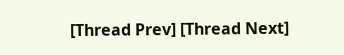[Thread Prev] [Thread Next]